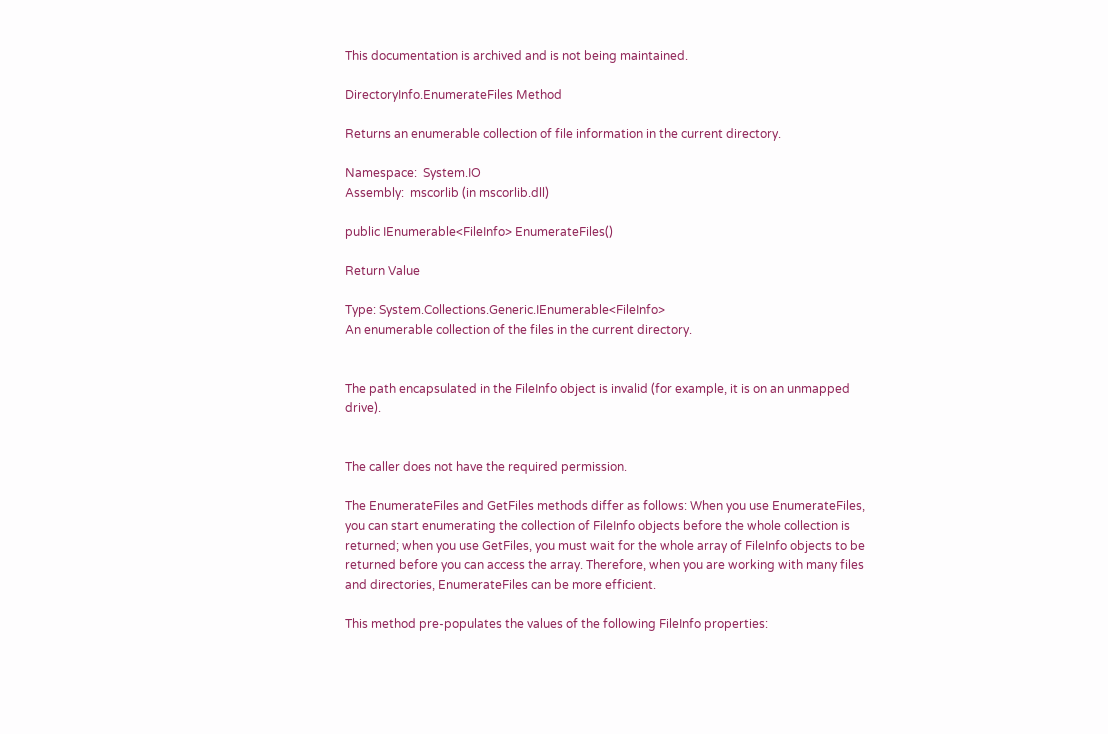This documentation is archived and is not being maintained.

DirectoryInfo.EnumerateFiles Method

Returns an enumerable collection of file information in the current directory.

Namespace:  System.IO
Assembly:  mscorlib (in mscorlib.dll)

public IEnumerable<FileInfo> EnumerateFiles()

Return Value

Type: System.Collections.Generic.IEnumerable<FileInfo>
An enumerable collection of the files in the current directory.


The path encapsulated in the FileInfo object is invalid (for example, it is on an unmapped drive).


The caller does not have the required permission.

The EnumerateFiles and GetFiles methods differ as follows: When you use EnumerateFiles, you can start enumerating the collection of FileInfo objects before the whole collection is returned; when you use GetFiles, you must wait for the whole array of FileInfo objects to be returned before you can access the array. Therefore, when you are working with many files and directories, EnumerateFiles can be more efficient.

This method pre-populates the values of the following FileInfo properties: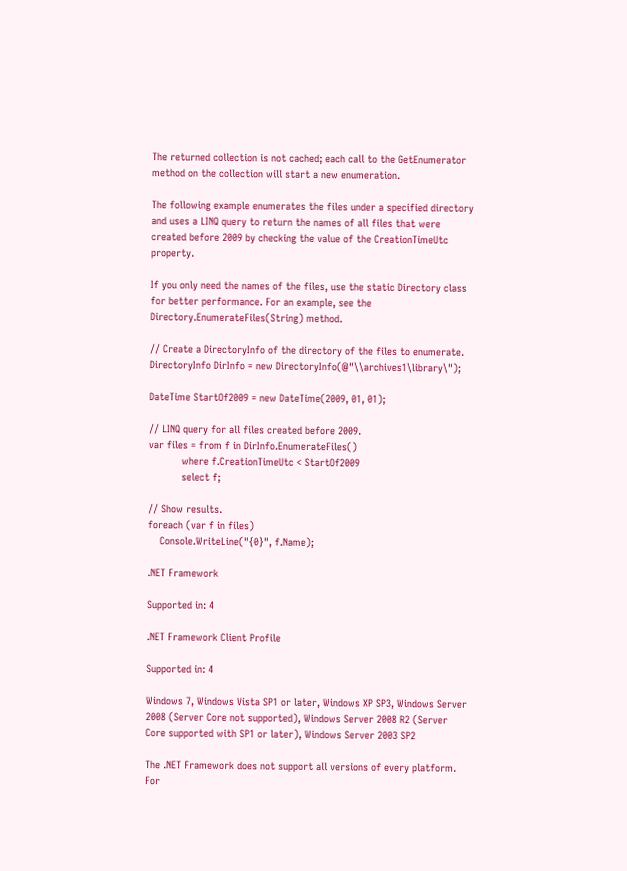The returned collection is not cached; each call to the GetEnumerator method on the collection will start a new enumeration.

The following example enumerates the files under a specified directory and uses a LINQ query to return the names of all files that were created before 2009 by checking the value of the CreationTimeUtc property.

If you only need the names of the files, use the static Directory class for better performance. For an example, see the Directory.EnumerateFiles(String) method.

// Create a DirectoryInfo of the directory of the files to enumerate.
DirectoryInfo DirInfo = new DirectoryInfo(@"\\archives1\library\");

DateTime StartOf2009 = new DateTime(2009, 01, 01);

// LINQ query for all files created before 2009.
var files = from f in DirInfo.EnumerateFiles()
           where f.CreationTimeUtc < StartOf2009
           select f;

// Show results.
foreach (var f in files)
    Console.WriteLine("{0}", f.Name);

.NET Framework

Supported in: 4

.NET Framework Client Profile

Supported in: 4

Windows 7, Windows Vista SP1 or later, Windows XP SP3, Windows Server 2008 (Server Core not supported), Windows Server 2008 R2 (Server Core supported with SP1 or later), Windows Server 2003 SP2

The .NET Framework does not support all versions of every platform. For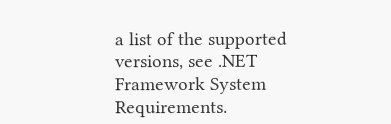a list of the supported versions, see .NET Framework System Requirements.